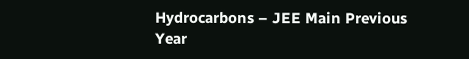Hydrocarbons – JEE Main Previous Year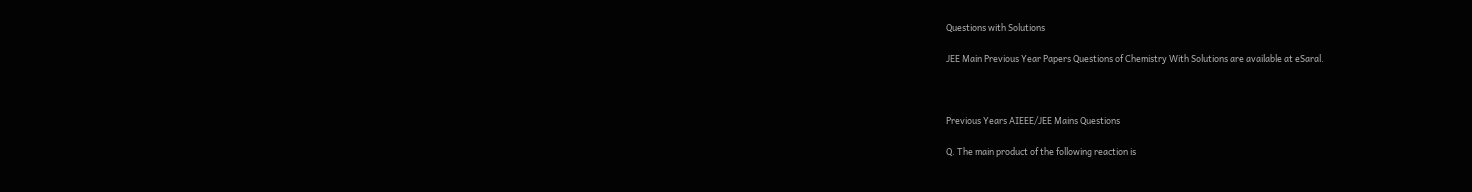Questions with Solutions

JEE Main Previous Year Papers Questions of Chemistry With Solutions are available at eSaral.



Previous Years AIEEE/JEE Mains Questions

Q. The main product of the following reaction is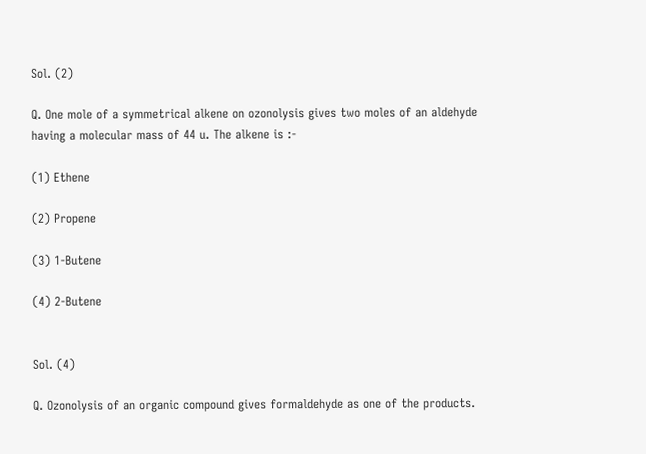Sol. (2)

Q. One mole of a symmetrical alkene on ozonolysis gives two moles of an aldehyde having a molecular mass of 44 u. The alkene is :-

(1) Ethene

(2) Propene

(3) 1-Butene

(4) 2-Butene


Sol. (4)

Q. Ozonolysis of an organic compound gives formaldehyde as one of the products.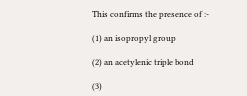This confirms the presence of :-

(1) an isopropyl group

(2) an acetylenic triple bond

(3)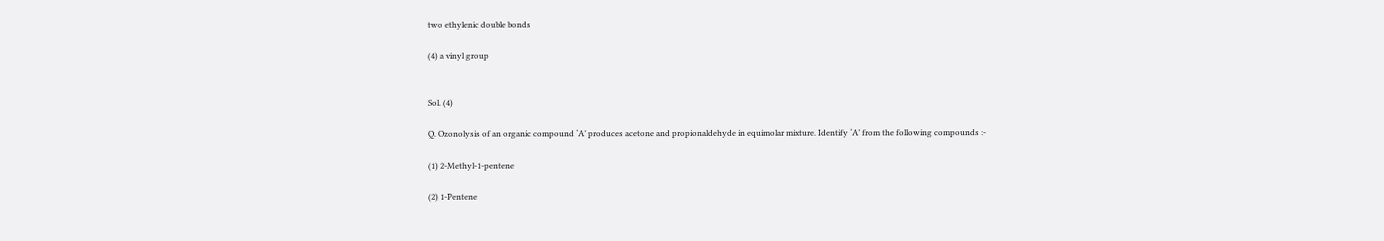two ethylenic double bonds

(4) a vinyl group


Sol. (4)

Q. Ozonolysis of an organic compound ‘A’ produces acetone and propionaldehyde in equimolar mixture. Identify ‘A’ from the following compounds :-

(1) 2-Methyl-1-pentene

(2) 1-Pentene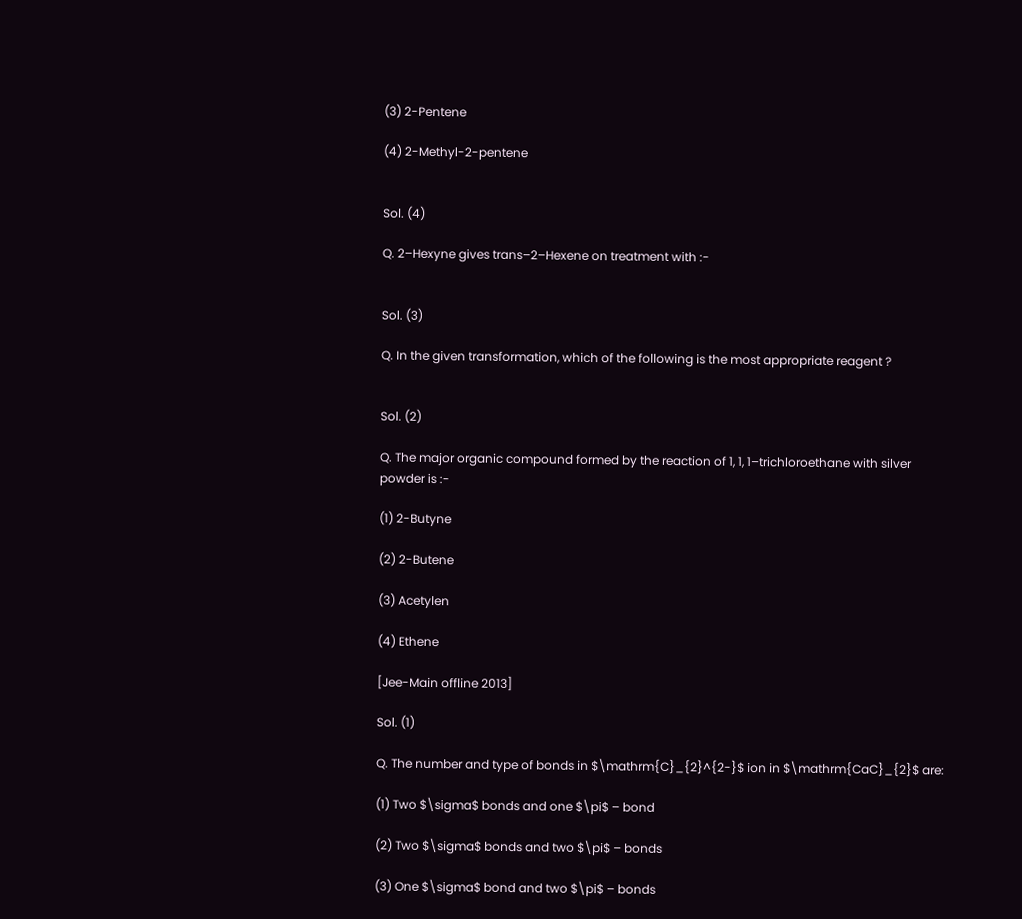(3) 2-Pentene

(4) 2-Methyl-2-pentene


Sol. (4)

Q. 2–Hexyne gives trans–2–Hexene on treatment with :-


Sol. (3)

Q. In the given transformation, which of the following is the most appropriate reagent ?


Sol. (2)

Q. The major organic compound formed by the reaction of 1, 1, 1–trichloroethane with silver powder is :-

(1) 2-Butyne

(2) 2-Butene

(3) Acetylen

(4) Ethene

[Jee-Main offline 2013]

Sol. (1)

Q. The number and type of bonds in $\mathrm{C}_{2}^{2-}$ ion in $\mathrm{CaC}_{2}$ are:

(1) Two $\sigma$ bonds and one $\pi$ – bond

(2) Two $\sigma$ bonds and two $\pi$ – bonds

(3) One $\sigma$ bond and two $\pi$ – bonds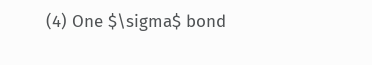(4) One $\sigma$ bond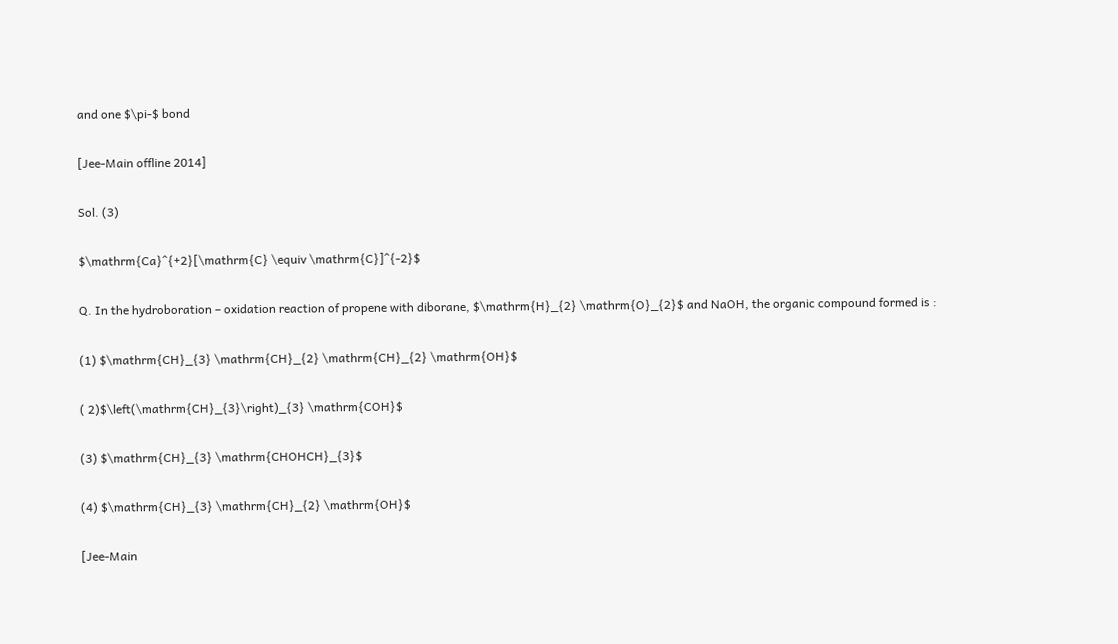and one $\pi-$ bond

[Jee-Main offline 2014]

Sol. (3)

$\mathrm{Ca}^{+2}[\mathrm{C} \equiv \mathrm{C}]^{-2}$

Q. In the hydroboration – oxidation reaction of propene with diborane, $\mathrm{H}_{2} \mathrm{O}_{2}$ and NaOH, the organic compound formed is :

(1) $\mathrm{CH}_{3} \mathrm{CH}_{2} \mathrm{CH}_{2} \mathrm{OH}$

( 2)$\left(\mathrm{CH}_{3}\right)_{3} \mathrm{COH}$

(3) $\mathrm{CH}_{3} \mathrm{CHOHCH}_{3}$

(4) $\mathrm{CH}_{3} \mathrm{CH}_{2} \mathrm{OH}$

[Jee-Main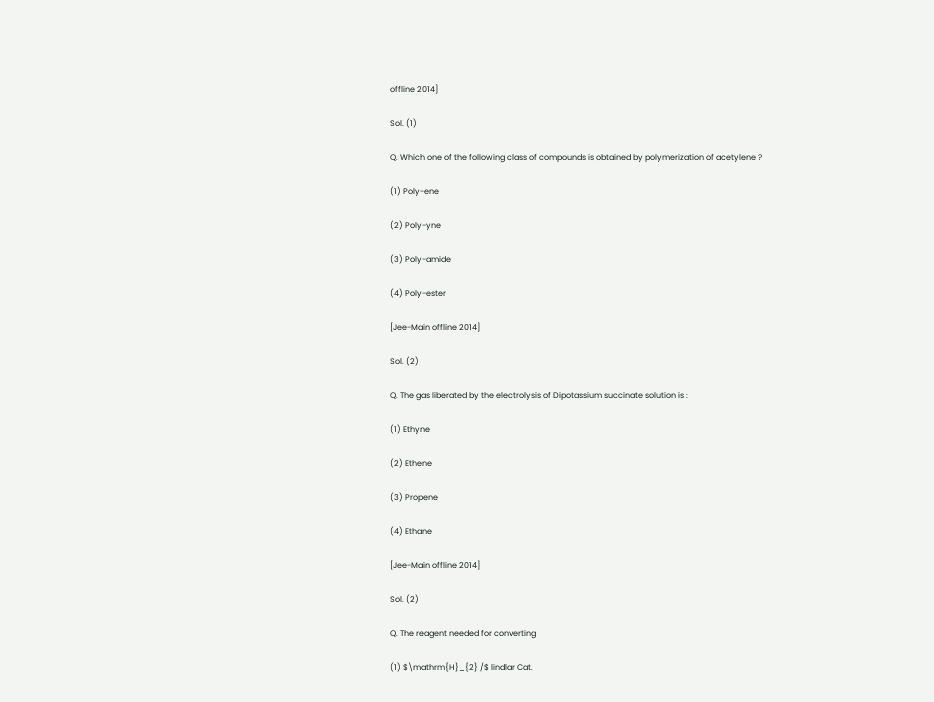offline 2014]

Sol. (1)

Q. Which one of the following class of compounds is obtained by polymerization of acetylene ?

(1) Poly-ene

(2) Poly-yne

(3) Poly-amide

(4) Poly-ester

[Jee-Main offline 2014]

Sol. (2)

Q. The gas liberated by the electrolysis of Dipotassium succinate solution is :

(1) Ethyne

(2) Ethene

(3) Propene

(4) Ethane

[Jee-Main offline 2014]

Sol. (2)

Q. The reagent needed for converting

(1) $\mathrm{H}_{2} /$ lindlar Cat.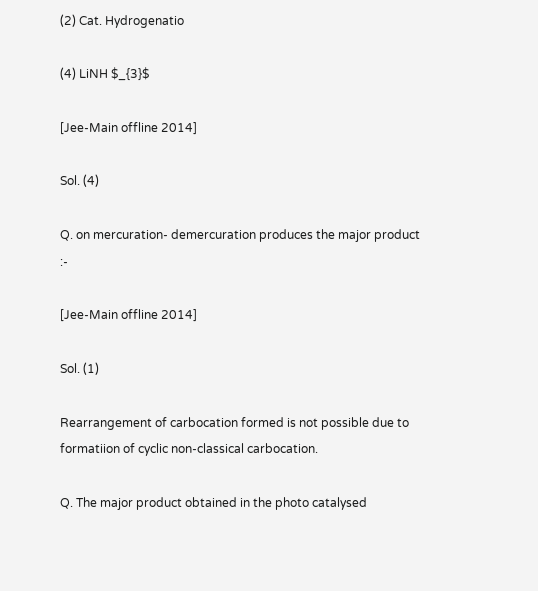(2) Cat. Hydrogenatio

(4) LiNH $_{3}$

[Jee-Main offline 2014]

Sol. (4)

Q. on mercuration- demercuration produces the major product :-

[Jee-Main offline 2014]

Sol. (1)

Rearrangement of carbocation formed is not possible due to formatiion of cyclic non-classical carbocation.

Q. The major product obtained in the photo catalysed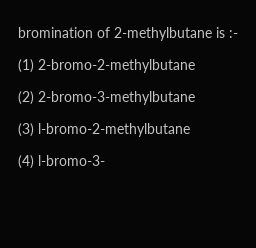bromination of 2-methylbutane is :-

(1) 2-bromo-2-methylbutane

(2) 2-bromo-3-methylbutane

(3) l-bromo-2-methylbutane

(4) l-bromo-3-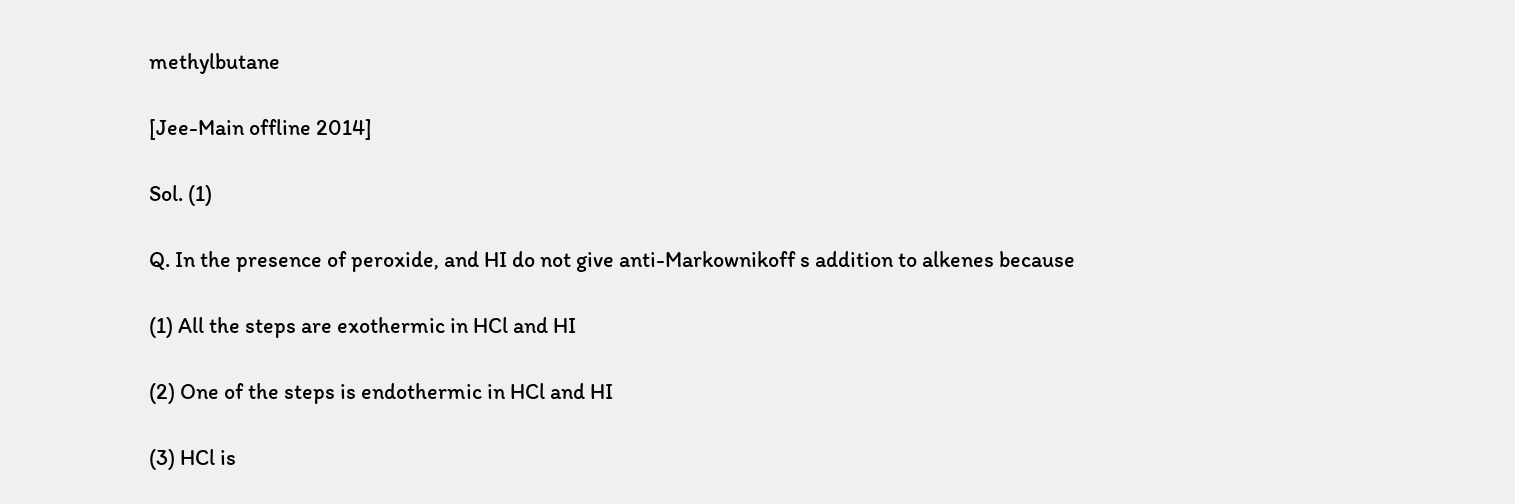methylbutane

[Jee-Main offline 2014]

Sol. (1)

Q. In the presence of peroxide, and HI do not give anti-Markownikoff s addition to alkenes because

(1) All the steps are exothermic in HCl and HI

(2) One of the steps is endothermic in HCl and HI

(3) HCl is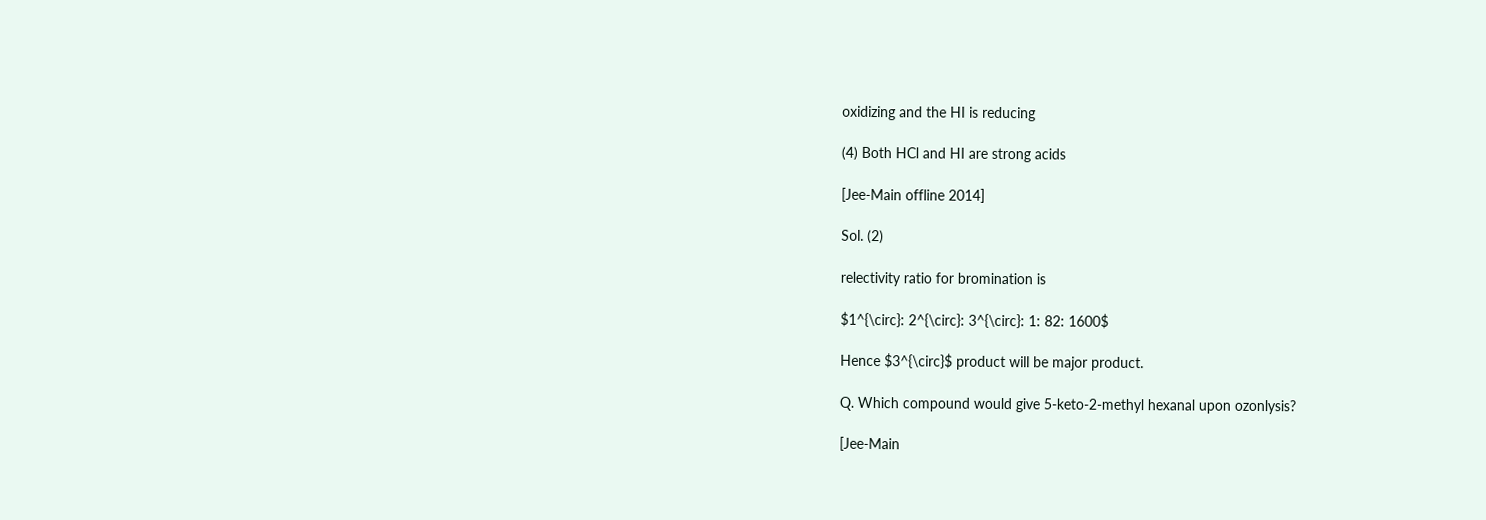oxidizing and the HI is reducing

(4) Both HCl and HI are strong acids

[Jee-Main offline 2014]

Sol. (2)

relectivity ratio for bromination is

$1^{\circ}: 2^{\circ}: 3^{\circ}: 1: 82: 1600$

Hence $3^{\circ}$ product will be major product.

Q. Which compound would give 5-keto-2-methyl hexanal upon ozonlysis?

[Jee-Main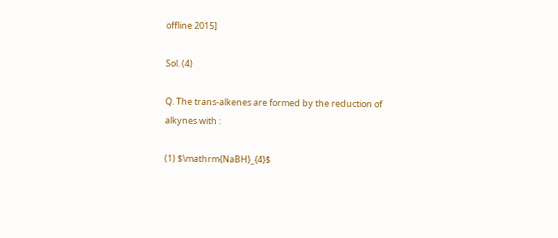offline 2015]

Sol. (4)

Q. The trans-alkenes are formed by the reduction of alkynes with :

(1) $\mathrm{NaBH}_{4}$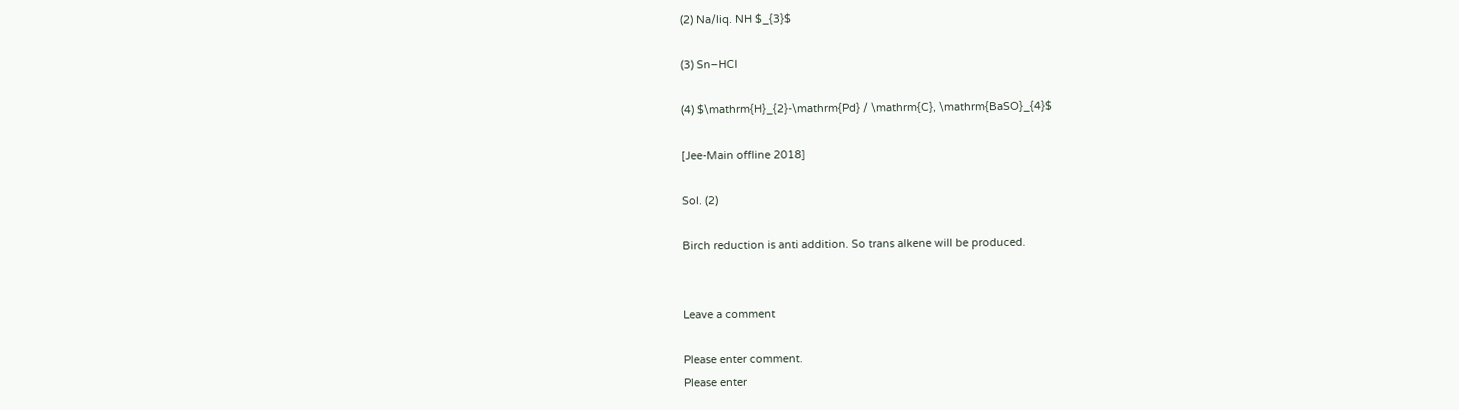(2) Na/liq. NH $_{3}$

(3) Sn–HCl

(4) $\mathrm{H}_{2}-\mathrm{Pd} / \mathrm{C}, \mathrm{BaSO}_{4}$

[Jee-Main offline 2018]

Sol. (2)

Birch reduction is anti addition. So trans alkene will be produced.


Leave a comment

Please enter comment.
Please enter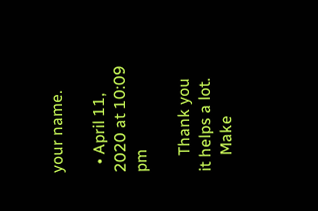your name.

  • April 11, 2020 at 10:09 pm

    Thank you it helps a lot.
    Make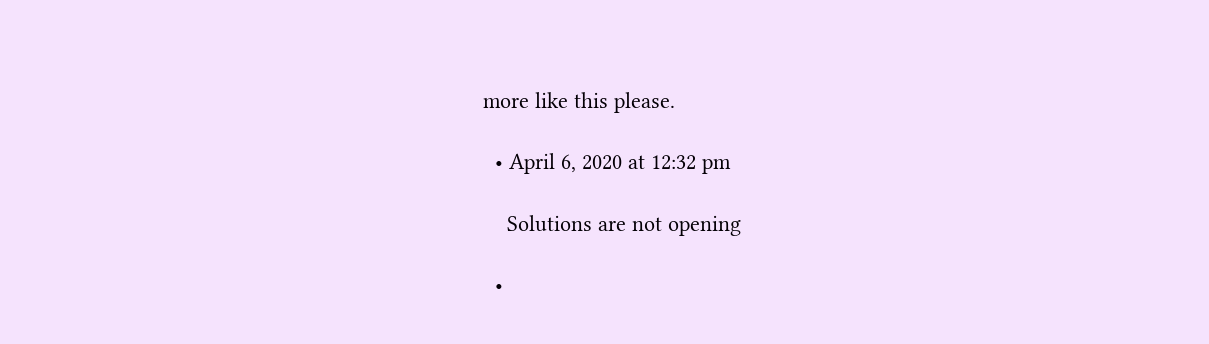more like this please.

  • April 6, 2020 at 12:32 pm

    Solutions are not opening

  •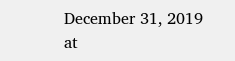December 31, 2019 at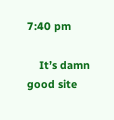7:40 pm

    It’s damn good site